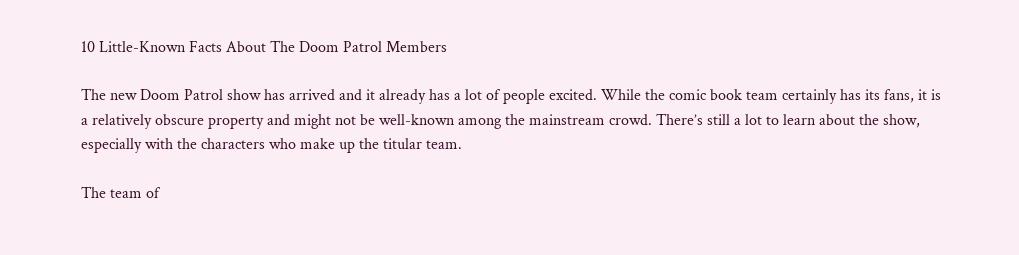10 Little-Known Facts About The Doom Patrol Members

The new Doom Patrol show has arrived and it already has a lot of people excited. While the comic book team certainly has its fans, it is a relatively obscure property and might not be well-known among the mainstream crowd. There’s still a lot to learn about the show, especially with the characters who make up the titular team.

The team of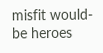misfit would-be heroes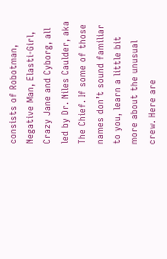consists of Robotman, Negative Man, Elasti-Girl, Crazy Jane and Cyborg, all led by Dr. Niles Caulder, aka The Chief. If some of those names don’t sound familiar to you, learn a little bit more about the unusual crew. Here are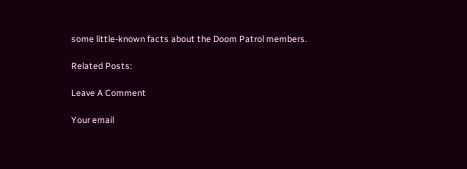some little-known facts about the Doom Patrol members.

Related Posts:

Leave A Comment

Your email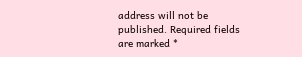address will not be published. Required fields are marked *